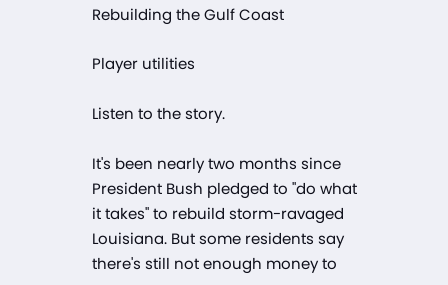Rebuilding the Gulf Coast

Player utilities

Listen to the story.

It's been nearly two months since President Bush pledged to "do what it takes" to rebuild storm-ravaged Louisiana. But some residents say there's still not enough money to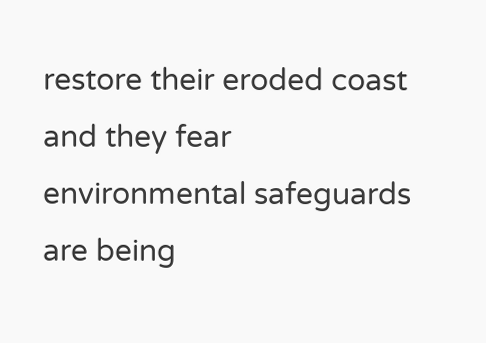restore their eroded coast and they fear environmental safeguards are being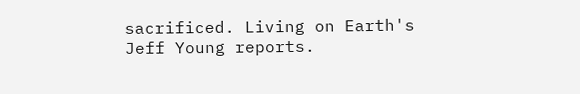sacrificed. Living on Earth's Jeff Young reports.